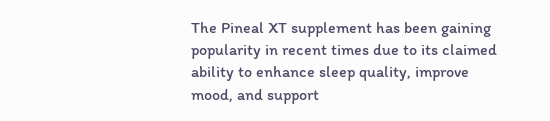The Pineal XT supplement has been gaining popularity in recent times due to its claimed ability to enhance sleep quality, improve mood, and support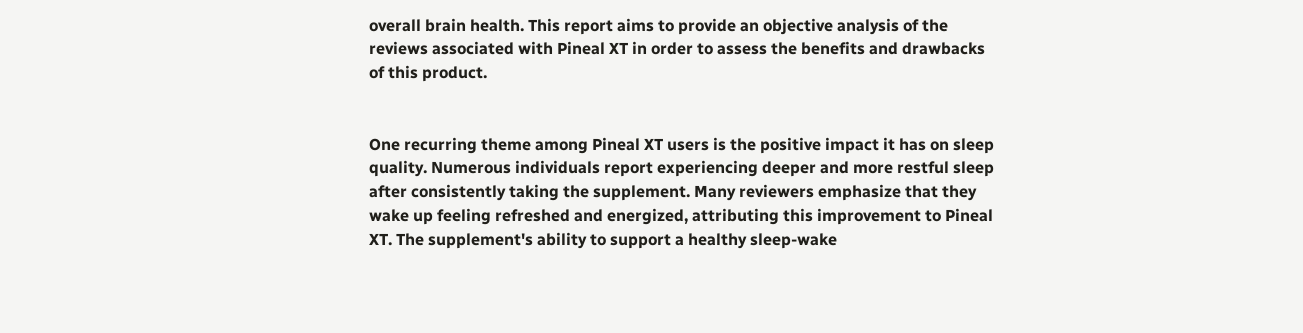overall brain health. This report aims to provide an objective analysis of the reviews associated with Pineal XT in order to assess the benefits and drawbacks of this product.


One recurring theme among Pineal XT users is the positive impact it has on sleep quality. Numerous individuals report experiencing deeper and more restful sleep after consistently taking the supplement. Many reviewers emphasize that they wake up feeling refreshed and energized, attributing this improvement to Pineal XT. The supplement's ability to support a healthy sleep-wake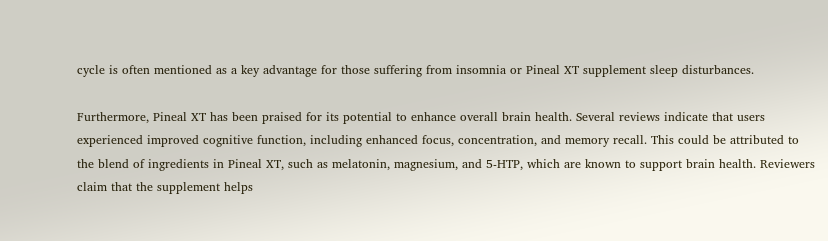cycle is often mentioned as a key advantage for those suffering from insomnia or Pineal XT supplement sleep disturbances.

Furthermore, Pineal XT has been praised for its potential to enhance overall brain health. Several reviews indicate that users experienced improved cognitive function, including enhanced focus, concentration, and memory recall. This could be attributed to the blend of ingredients in Pineal XT, such as melatonin, magnesium, and 5-HTP, which are known to support brain health. Reviewers claim that the supplement helps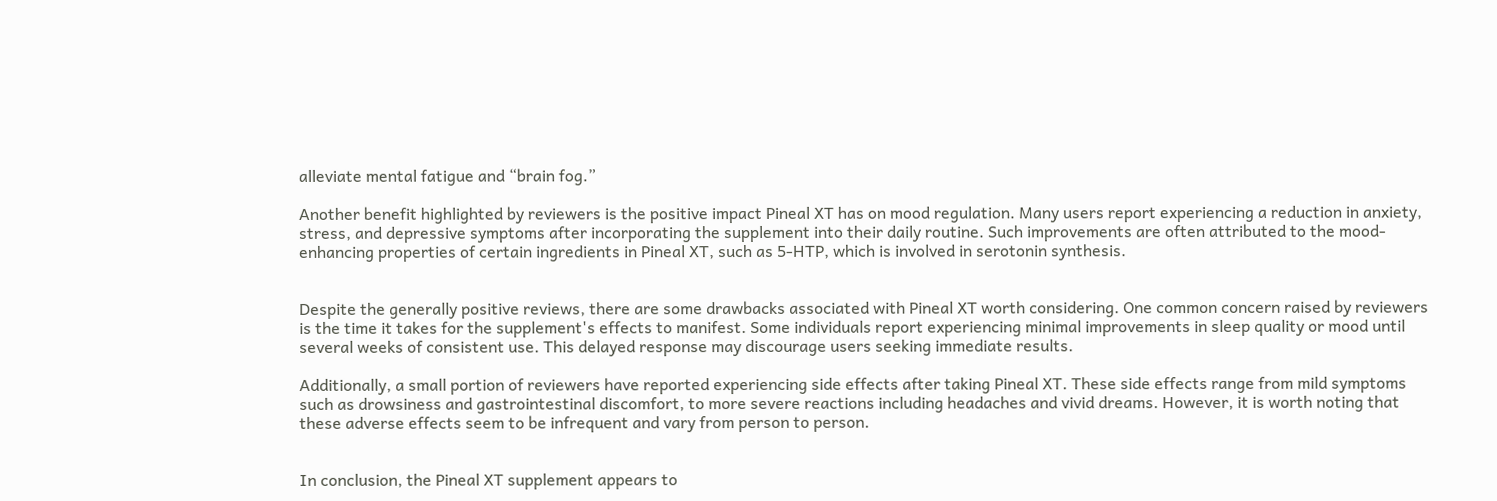alleviate mental fatigue and “brain fog.”

Another benefit highlighted by reviewers is the positive impact Pineal XT has on mood regulation. Many users report experiencing a reduction in anxiety, stress, and depressive symptoms after incorporating the supplement into their daily routine. Such improvements are often attributed to the mood-enhancing properties of certain ingredients in Pineal XT, such as 5-HTP, which is involved in serotonin synthesis.


Despite the generally positive reviews, there are some drawbacks associated with Pineal XT worth considering. One common concern raised by reviewers is the time it takes for the supplement's effects to manifest. Some individuals report experiencing minimal improvements in sleep quality or mood until several weeks of consistent use. This delayed response may discourage users seeking immediate results.

Additionally, a small portion of reviewers have reported experiencing side effects after taking Pineal XT. These side effects range from mild symptoms such as drowsiness and gastrointestinal discomfort, to more severe reactions including headaches and vivid dreams. However, it is worth noting that these adverse effects seem to be infrequent and vary from person to person.


In conclusion, the Pineal XT supplement appears to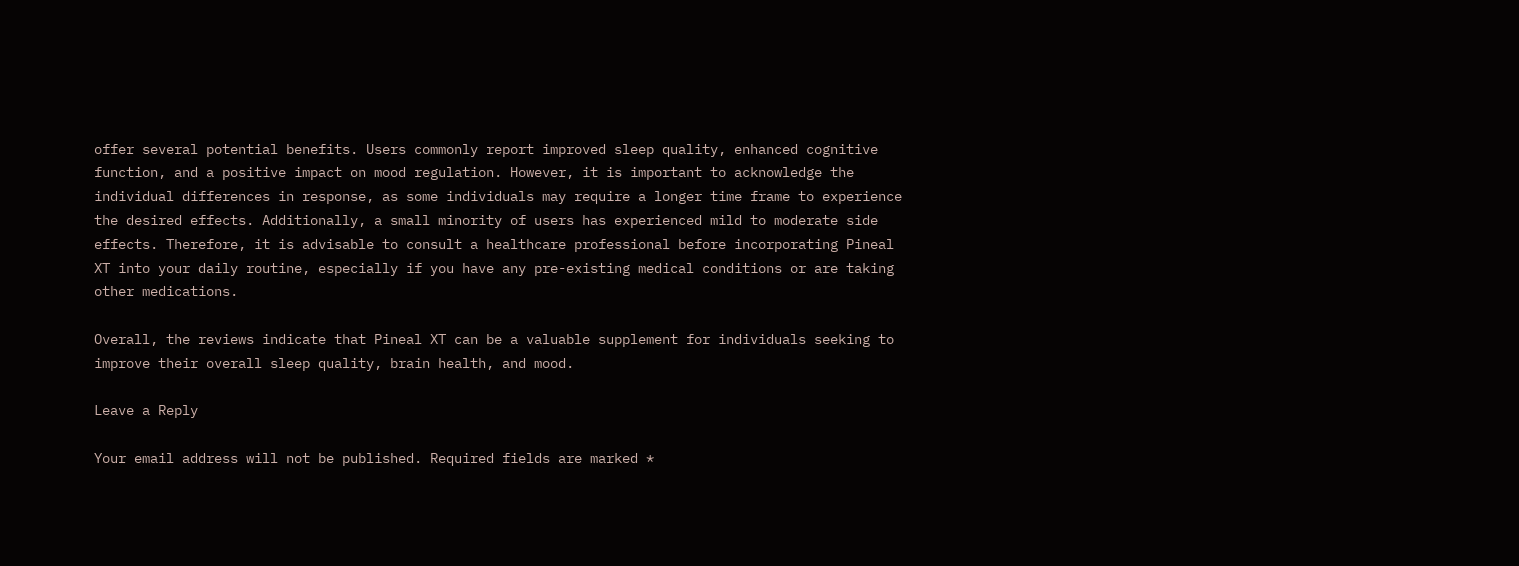offer several potential benefits. Users commonly report improved sleep quality, enhanced cognitive function, and a positive impact on mood regulation. However, it is important to acknowledge the individual differences in response, as some individuals may require a longer time frame to experience the desired effects. Additionally, a small minority of users has experienced mild to moderate side effects. Therefore, it is advisable to consult a healthcare professional before incorporating Pineal XT into your daily routine, especially if you have any pre-existing medical conditions or are taking other medications.

Overall, the reviews indicate that Pineal XT can be a valuable supplement for individuals seeking to improve their overall sleep quality, brain health, and mood.

Leave a Reply

Your email address will not be published. Required fields are marked *